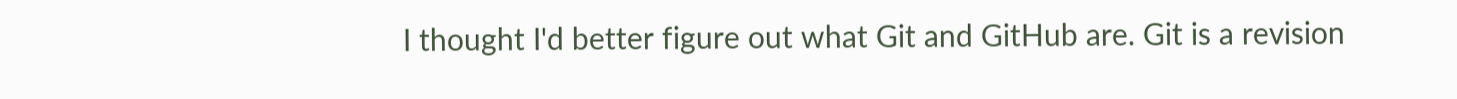I thought I'd better figure out what Git and GitHub are. Git is a revision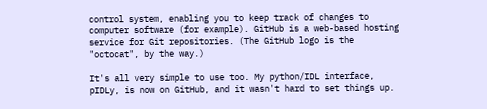control system, enabling you to keep track of changes to computer software (for example). GitHub is a web-based hosting service for Git repositories. (The GitHub logo is the "octocat", by the way.)

It's all very simple to use too. My python/IDL interface, pIDLy, is now on GitHub, and it wasn't hard to set things up.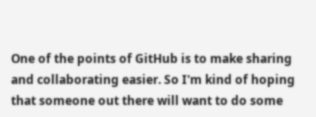One of the points of GitHub is to make sharing and collaborating easier. So I'm kind of hoping that someone out there will want to do some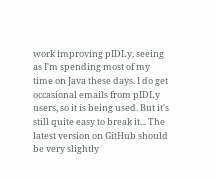work improving pIDLy, seeing as I'm spending most of my time on Java these days. I do get occasional emails from pIDLy users, so it is being used. But it's still quite easy to break it... The latest version on GitHub should be very slightly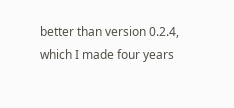better than version 0.2.4, which I made four years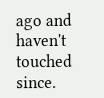ago and haven't touched since.